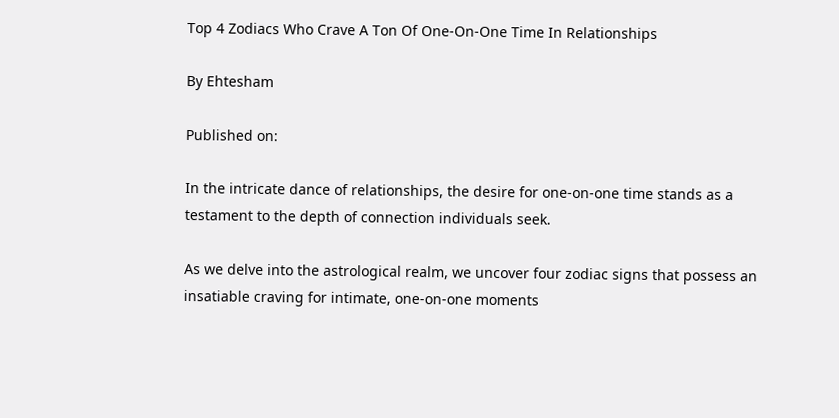Top 4 Zodiacs Who Crave A Ton Of One-On-One Time In Relationships

By Ehtesham

Published on:

In the intricate dance of relationships, the desire for one-on-one time stands as a testament to the depth of connection individuals seek.

As we delve into the astrological realm, we uncover four zodiac signs that possess an insatiable craving for intimate, one-on-one moments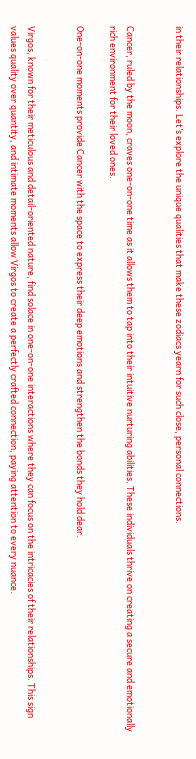in their relationships. Let’s explore the unique qualities that make these zodiacs yearn for such close, personal connections.


Cancer, ruled by the moon, craves one-on-one time as it allows them to tap into their intuitive nurturing abilities. These individuals thrive on creating a secure and emotionally rich environment for their loved ones.

One-on-one moments provide Cancer with the space to express their deep emotions and strengthen the bonds they hold dear.


Virgos, known for their meticulous and detail-oriented nature, find solace in one-on-one interactions where they can focus on the intricacies of their relationships. This sign values quality over quantity, and intimate moments allow Virgos to create a perfectly crafted connection, paying attention to every nuance.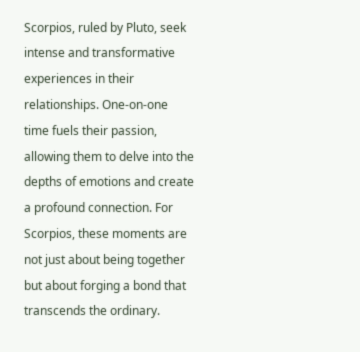Scorpios, ruled by Pluto, seek intense and transformative experiences in their relationships. One-on-one time fuels their passion, allowing them to delve into the depths of emotions and create a profound connection. For Scorpios, these moments are not just about being together but about forging a bond that transcends the ordinary.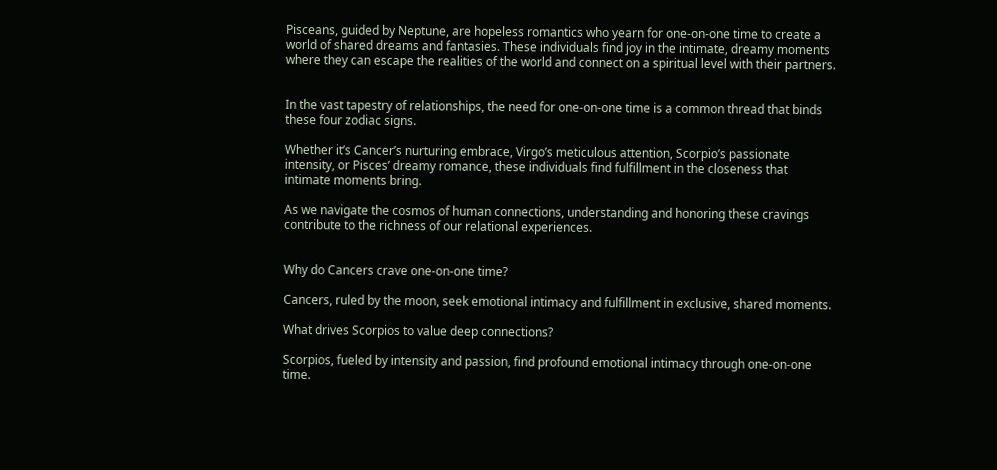Pisceans, guided by Neptune, are hopeless romantics who yearn for one-on-one time to create a world of shared dreams and fantasies. These individuals find joy in the intimate, dreamy moments where they can escape the realities of the world and connect on a spiritual level with their partners.


In the vast tapestry of relationships, the need for one-on-one time is a common thread that binds these four zodiac signs.

Whether it’s Cancer’s nurturing embrace, Virgo’s meticulous attention, Scorpio’s passionate intensity, or Pisces’ dreamy romance, these individuals find fulfillment in the closeness that intimate moments bring.

As we navigate the cosmos of human connections, understanding and honoring these cravings contribute to the richness of our relational experiences.


Why do Cancers crave one-on-one time?

Cancers, ruled by the moon, seek emotional intimacy and fulfillment in exclusive, shared moments.

What drives Scorpios to value deep connections?

Scorpios, fueled by intensity and passion, find profound emotional intimacy through one-on-one time.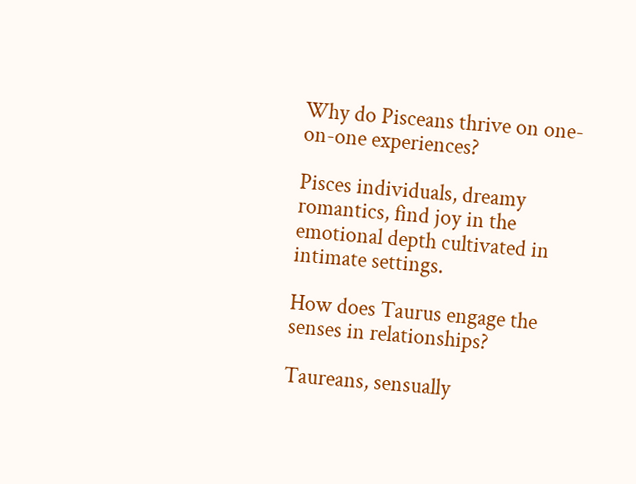Why do Pisceans thrive on one-on-one experiences?

Pisces individuals, dreamy romantics, find joy in the emotional depth cultivated in intimate settings.

How does Taurus engage the senses in relationships?

Taureans, sensually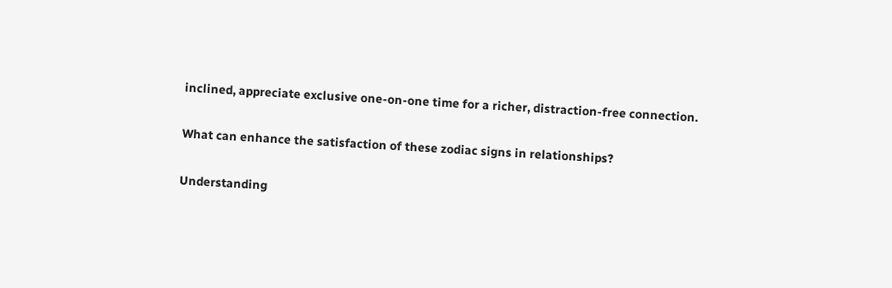inclined, appreciate exclusive one-on-one time for a richer, distraction-free connection.

What can enhance the satisfaction of these zodiac signs in relationships?

Understanding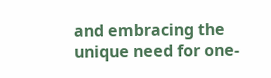and embracing the unique need for one-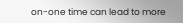on-one time can lead to more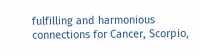fulfilling and harmonious connections for Cancer, Scorpio,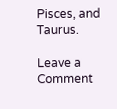Pisces, and Taurus.

Leave a Comment